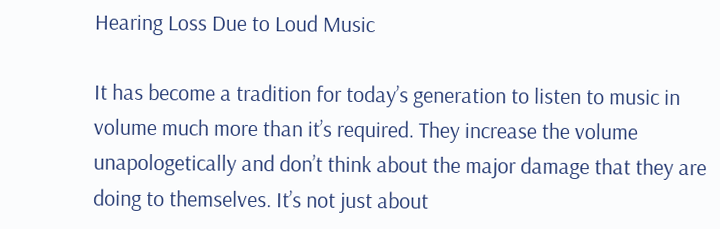Hearing Loss Due to Loud Music

It has become a tradition for today’s generation to listen to music in volume much more than it’s required. They increase the volume unapologetically and don’t think about the major damage that they are doing to themselves. It’s not just about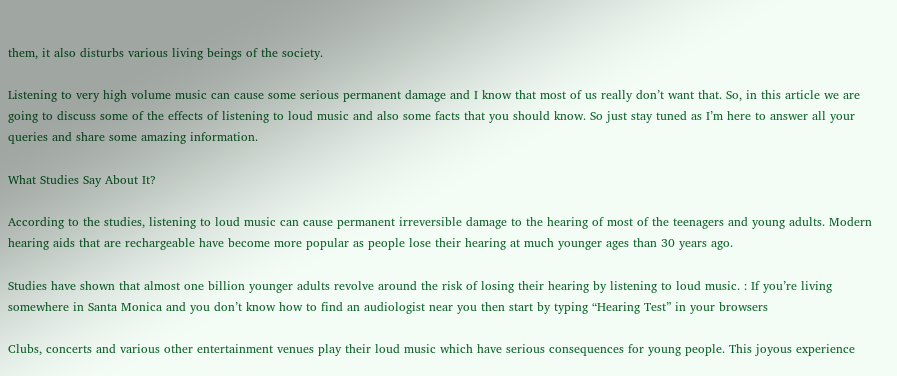them, it also disturbs various living beings of the society.

Listening to very high volume music can cause some serious permanent damage and I know that most of us really don’t want that. So, in this article we are going to discuss some of the effects of listening to loud music and also some facts that you should know. So just stay tuned as I’m here to answer all your queries and share some amazing information.

What Studies Say About It?

According to the studies, listening to loud music can cause permanent irreversible damage to the hearing of most of the teenagers and young adults. Modern hearing aids that are rechargeable have become more popular as people lose their hearing at much younger ages than 30 years ago.

Studies have shown that almost one billion younger adults revolve around the risk of losing their hearing by listening to loud music. : If you’re living somewhere in Santa Monica and you don’t know how to find an audiologist near you then start by typing “Hearing Test” in your browsers

Clubs, concerts and various other entertainment venues play their loud music which have serious consequences for young people. This joyous experience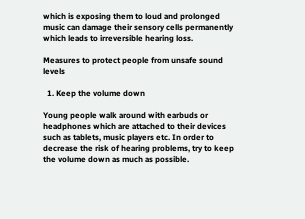which is exposing them to loud and prolonged music can damage their sensory cells permanently which leads to irreversible hearing loss.

Measures to protect people from unsafe sound levels

  1. Keep the volume down

Young people walk around with earbuds or headphones which are attached to their devices such as tablets, music players etc. In order to decrease the risk of hearing problems, try to keep the volume down as much as possible.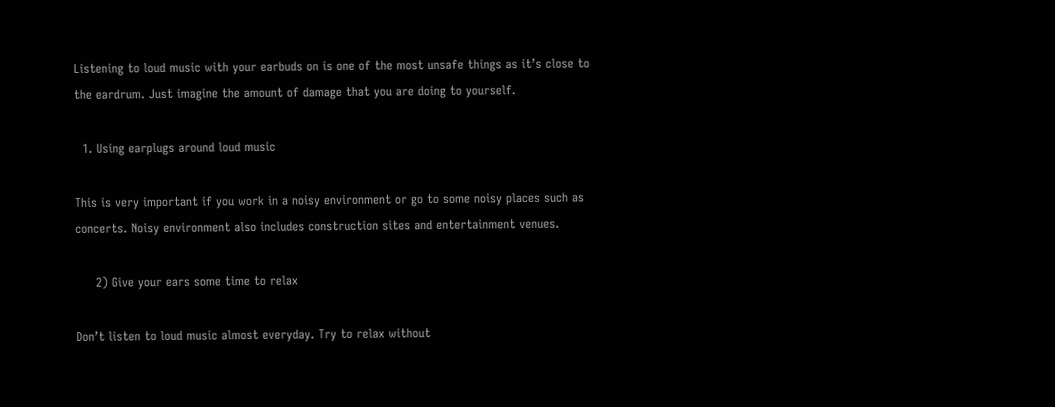Listening to loud music with your earbuds on is one of the most unsafe things as it’s close to the eardrum. Just imagine the amount of damage that you are doing to yourself.

  1. Using earplugs around loud music

This is very important if you work in a noisy environment or go to some noisy places such as concerts. Noisy environment also includes construction sites and entertainment venues.

     2) Give your ears some time to relax

Don’t listen to loud music almost everyday. Try to relax without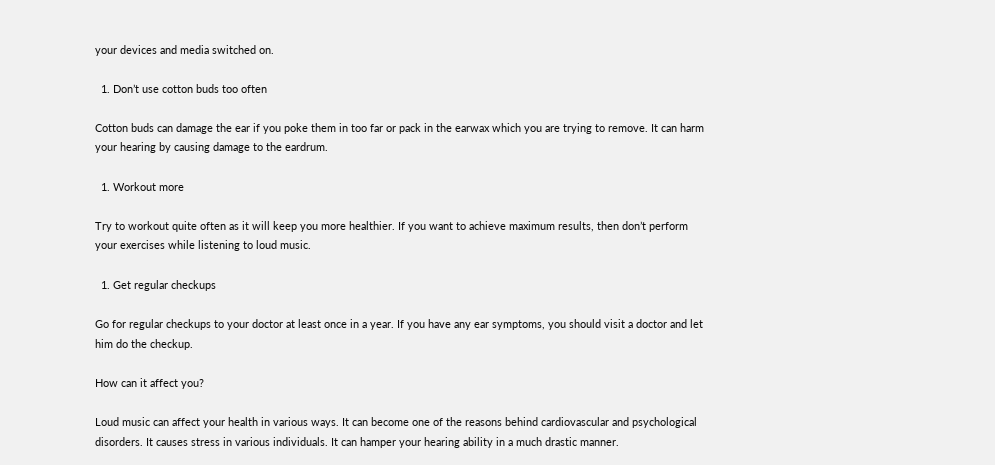your devices and media switched on.

  1. Don’t use cotton buds too often

Cotton buds can damage the ear if you poke them in too far or pack in the earwax which you are trying to remove. It can harm your hearing by causing damage to the eardrum.

  1. Workout more

Try to workout quite often as it will keep you more healthier. If you want to achieve maximum results, then don’t perform your exercises while listening to loud music.

  1. Get regular checkups

Go for regular checkups to your doctor at least once in a year. If you have any ear symptoms, you should visit a doctor and let him do the checkup.

How can it affect you?

Loud music can affect your health in various ways. It can become one of the reasons behind cardiovascular and psychological disorders. It causes stress in various individuals. It can hamper your hearing ability in a much drastic manner.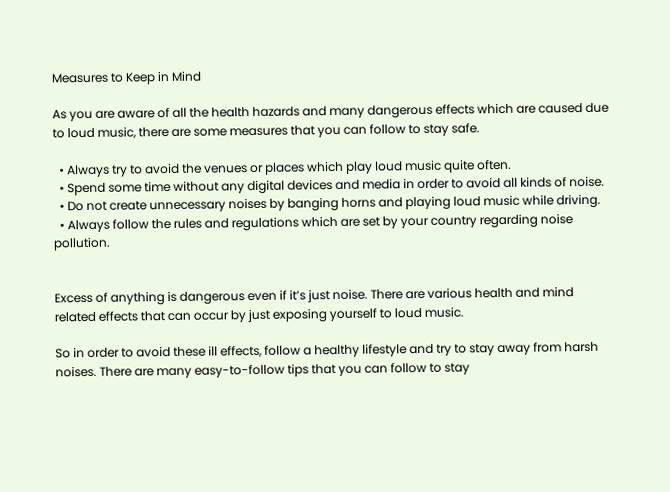Measures to Keep in Mind

As you are aware of all the health hazards and many dangerous effects which are caused due to loud music, there are some measures that you can follow to stay safe.

  • Always try to avoid the venues or places which play loud music quite often.
  • Spend some time without any digital devices and media in order to avoid all kinds of noise.
  • Do not create unnecessary noises by banging horns and playing loud music while driving.
  • Always follow the rules and regulations which are set by your country regarding noise pollution.


Excess of anything is dangerous even if it’s just noise. There are various health and mind related effects that can occur by just exposing yourself to loud music.

So in order to avoid these ill effects, follow a healthy lifestyle and try to stay away from harsh noises. There are many easy-to-follow tips that you can follow to stay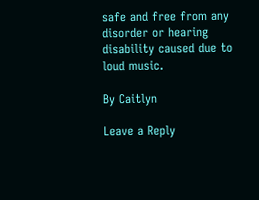safe and free from any disorder or hearing disability caused due to loud music.

By Caitlyn

Leave a Reply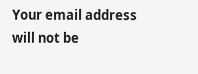Your email address will not be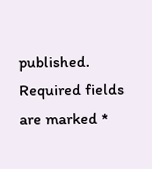published. Required fields are marked *